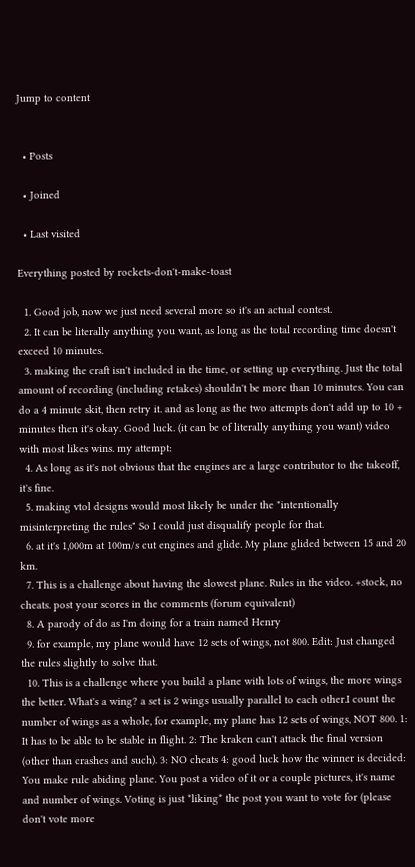Jump to content


  • Posts

  • Joined

  • Last visited

Everything posted by rockets-don't-make-toast

  1. Good job, now we just need several more so it's an actual contest.
  2. It can be literally anything you want, as long as the total recording time doesn't exceed 10 minutes.
  3. making the craft isn't included in the time, or setting up everything. Just the total amount of recording (including retakes) shouldn't be more than 10 minutes. You can do a 4 minute skit, then retry it. and as long as the two attempts don't add up to 10 + minutes then it's okay. Good luck. (it can be of literally anything you want) video with most likes wins. my attempt:
  4. As long as it's not obvious that the engines are a large contributor to the takeoff, it's fine.
  5. making vtol designs would most likely be under the "intentionally misinterpreting the rules" So I could just disqualify people for that.
  6. at it's 1,000m at 100m/s cut engines and glide. My plane glided between 15 and 20 km.
  7. This is a challenge about having the slowest plane. Rules in the video. +stock, no cheats. post your scores in the comments (forum equivalent)
  8. A parody of do as I'm doing for a train named Henry
  9. for example, my plane would have 12 sets of wings, not 800. Edit: Just changed the rules slightly to solve that.
  10. This is a challenge where you build a plane with lots of wings, the more wings the better. What's a wing? a set is 2 wings usually parallel to each other.I count the number of wings as a whole, for example, my plane has 12 sets of wings, NOT 800. 1: It has to be able to be stable in flight. 2: The kraken can't attack the final version (other than crashes and such). 3: NO cheats 4: good luck how the winner is decided: You make rule abiding plane. You post a video of it or a couple pictures, it's name and number of wings. Voting is just *liking* the post you want to vote for (please don't vote more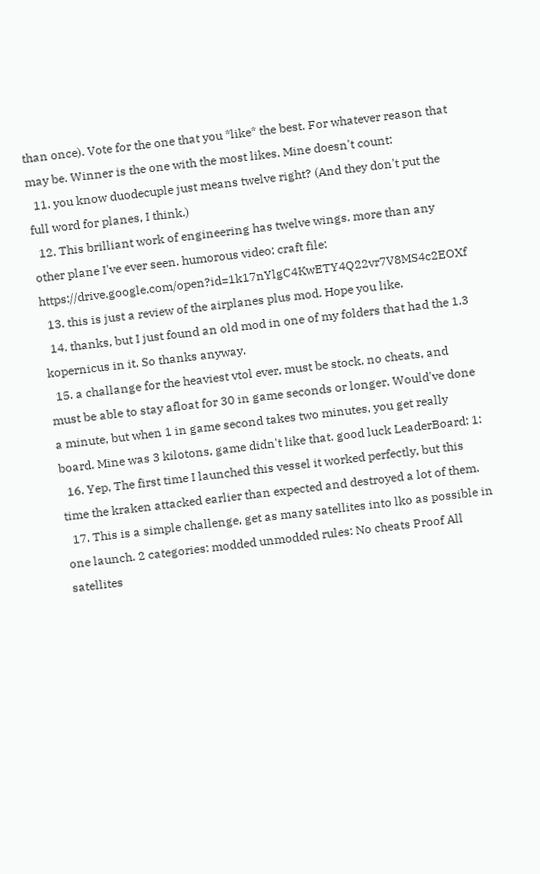than once). Vote for the one that you *like* the best. For whatever reason that may be. Winner is the one with the most likes. Mine doesn't count:
  11. you know duodecuple just means twelve right? (And they don't put the full word for planes, I think.)
  12. This brilliant work of engineering has twelve wings. more than any other plane I've ever seen. humorous video: craft file: https://drive.google.com/open?id=1k17nYlgC4KwETY4Q22vr7V8MS4c2EOXf
  13. this is just a review of the airplanes plus mod. Hope you like.
  14. thanks, but I just found an old mod in one of my folders that had the 1.3 kopernicus in it. So thanks anyway.
  15. a challange for the heaviest vtol ever, must be stock, no cheats, and must be able to stay afloat for 30 in game seconds or longer. Would've done a minute, but when 1 in game second takes two minutes, you get really board. Mine was 3 kilotons, game didn't like that. good luck LeaderBoard: 1:
  16. Yep, The first time I launched this vessel it worked perfectly, but this time the kraken attacked earlier than expected and destroyed a lot of them.
  17. This is a simple challenge, get as many satellites into lko as possible in one launch. 2 categories: modded unmodded rules: No cheats Proof All satellites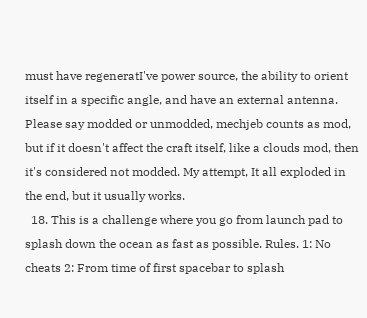must have regeneratI've power source, the ability to orient itself in a specific angle, and have an external antenna. Please say modded or unmodded, mechjeb counts as mod, but if it doesn't affect the craft itself, like a clouds mod, then it's considered not modded. My attempt, It all exploded in the end, but it usually works.
  18. This is a challenge where you go from launch pad to splash down the ocean as fast as possible. Rules. 1: No cheats 2: From time of first spacebar to splash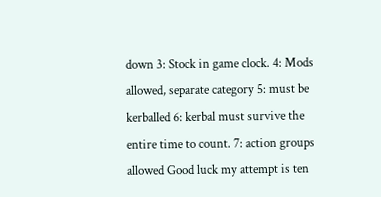down 3: Stock in game clock. 4: Mods allowed, separate category 5: must be kerballed 6: kerbal must survive the entire time to count. 7: action groups allowed Good luck my attempt is ten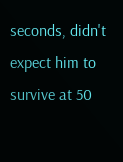seconds, didn't expect him to survive at 50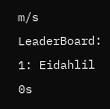m/s LeaderBoard: 1: Eidahlil 0s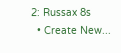2: Russax 8s
  • Create New...